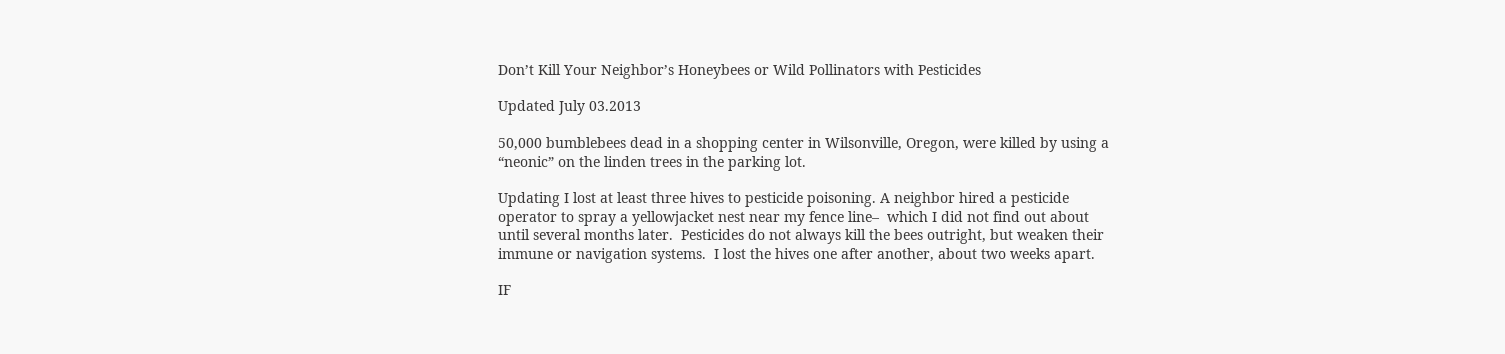Don’t Kill Your Neighbor’s Honeybees or Wild Pollinators with Pesticides

Updated July 03.2013

50,000 bumblebees dead in a shopping center in Wilsonville, Oregon, were killed by using a “neonic” on the linden trees in the parking lot.

Updating I lost at least three hives to pesticide poisoning. A neighbor hired a pesticide operator to spray a yellowjacket nest near my fence line–  which I did not find out about until several months later.  Pesticides do not always kill the bees outright, but weaken their immune or navigation systems.  I lost the hives one after another, about two weeks apart.

IF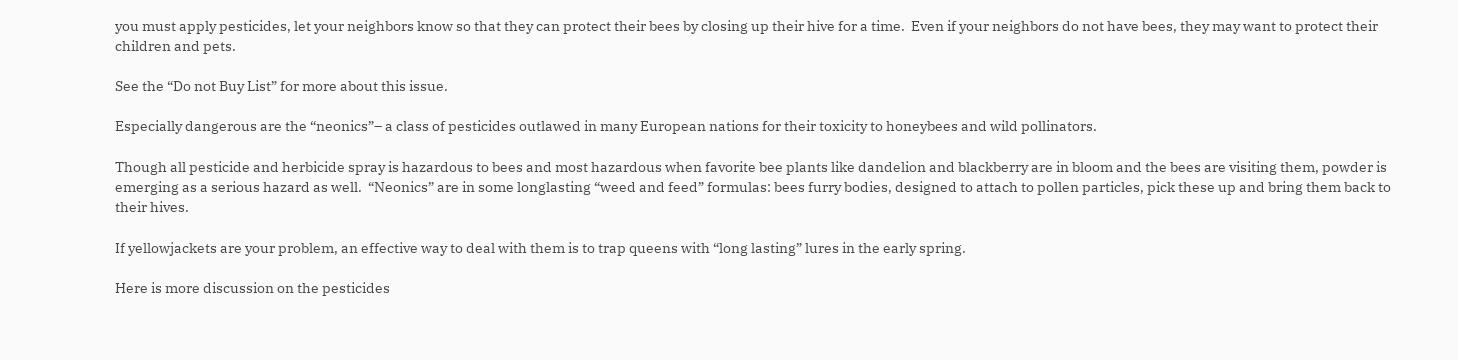you must apply pesticides, let your neighbors know so that they can protect their bees by closing up their hive for a time.  Even if your neighbors do not have bees, they may want to protect their children and pets.

See the “Do not Buy List” for more about this issue.

Especially dangerous are the “neonics”– a class of pesticides outlawed in many European nations for their toxicity to honeybees and wild pollinators.

Though all pesticide and herbicide spray is hazardous to bees and most hazardous when favorite bee plants like dandelion and blackberry are in bloom and the bees are visiting them, powder is emerging as a serious hazard as well.  “Neonics” are in some longlasting “weed and feed” formulas: bees furry bodies, designed to attach to pollen particles, pick these up and bring them back to their hives.

If yellowjackets are your problem, an effective way to deal with them is to trap queens with “long lasting” lures in the early spring.

Here is more discussion on the pesticides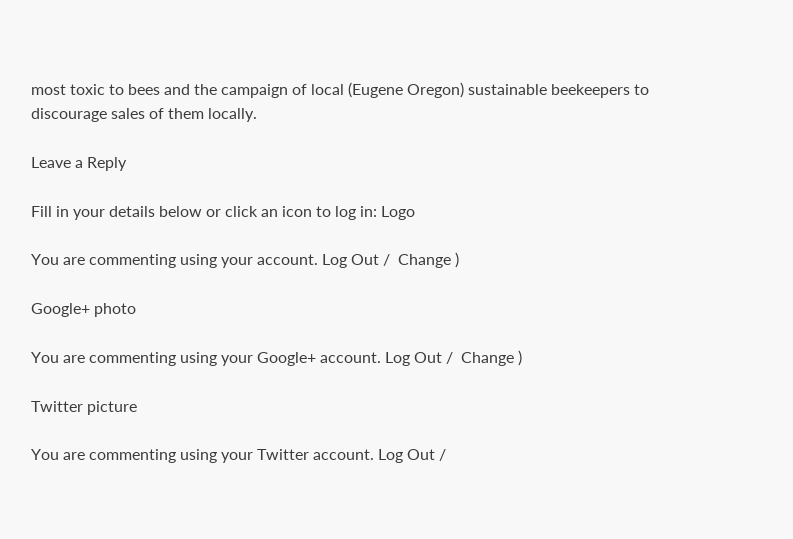most toxic to bees and the campaign of local (Eugene Oregon) sustainable beekeepers to discourage sales of them locally.

Leave a Reply

Fill in your details below or click an icon to log in: Logo

You are commenting using your account. Log Out /  Change )

Google+ photo

You are commenting using your Google+ account. Log Out /  Change )

Twitter picture

You are commenting using your Twitter account. Log Out /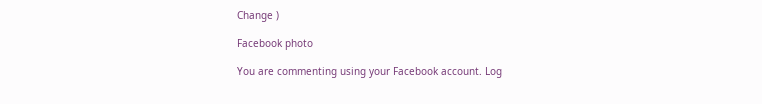Change )

Facebook photo

You are commenting using your Facebook account. Log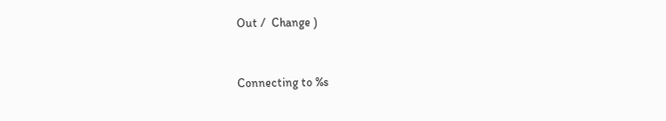Out /  Change )


Connecting to %s